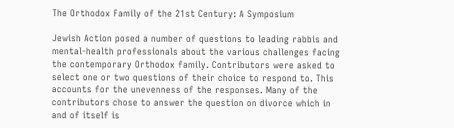The Orthodox Family of the 21st Century: A Symposium

Jewish Action posed a number of questions to leading rabbis and mental-health professionals about the various challenges facing the contemporary Orthodox family. Contributors were asked to select one or two questions of their choice to respond to. This accounts for the unevenness of the responses. Many of the contributors chose to answer the question on divorce which in and of itself is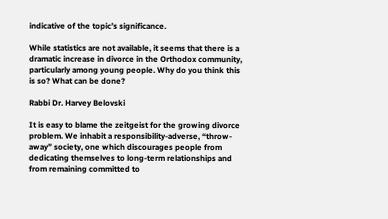indicative of the topic’s significance.

While statistics are not available, it seems that there is a dramatic increase in divorce in the Orthodox community, particularly among young people. Why do you think this is so? What can be done?

Rabbi Dr. Harvey Belovski

It is easy to blame the zeitgeist for the growing divorce problem. We inhabit a responsibility-adverse, “throw-away” society, one which discourages people from dedicating themselves to long-term relationships and from remaining committed to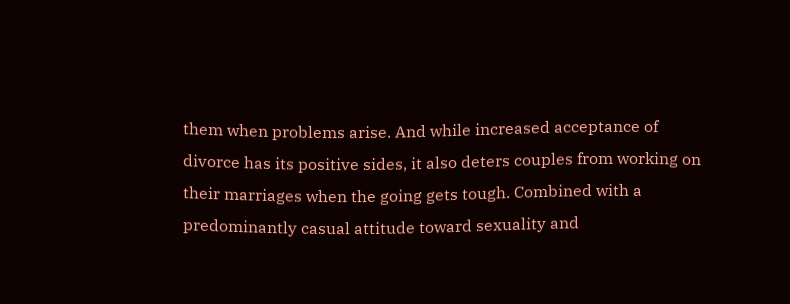them when problems arise. And while increased acceptance of divorce has its positive sides, it also deters couples from working on their marriages when the going gets tough. Combined with a predominantly casual attitude toward sexuality and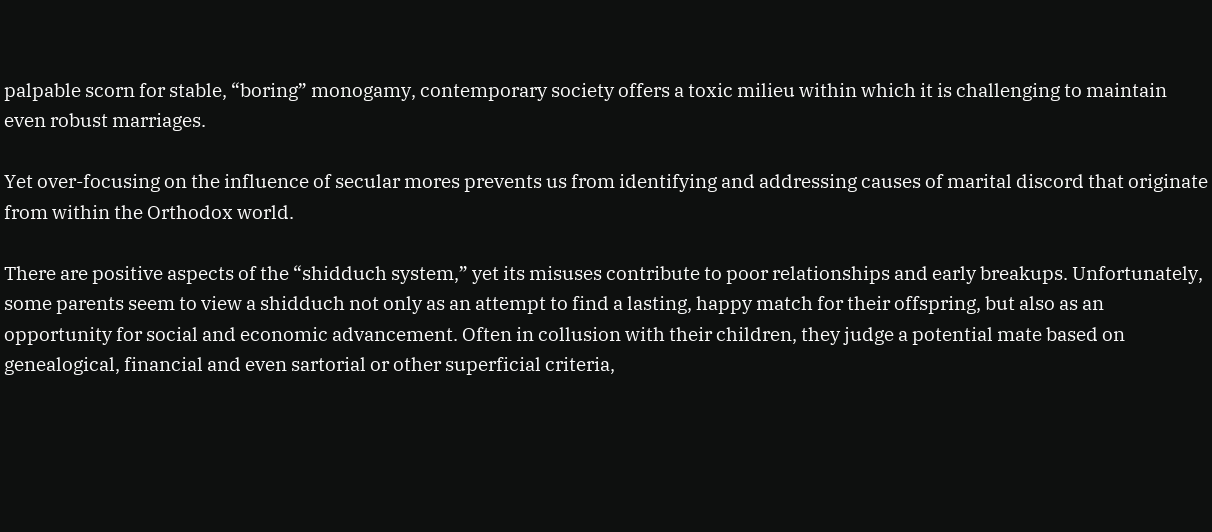palpable scorn for stable, “boring” monogamy, contemporary society offers a toxic milieu within which it is challenging to maintain even robust marriages.

Yet over-focusing on the influence of secular mores prevents us from identifying and addressing causes of marital discord that originate from within the Orthodox world.

There are positive aspects of the “shidduch system,” yet its misuses contribute to poor relationships and early breakups. Unfortunately, some parents seem to view a shidduch not only as an attempt to find a lasting, happy match for their offspring, but also as an opportunity for social and economic advancement. Often in collusion with their children, they judge a potential mate based on genealogical, financial and even sartorial or other superficial criteria,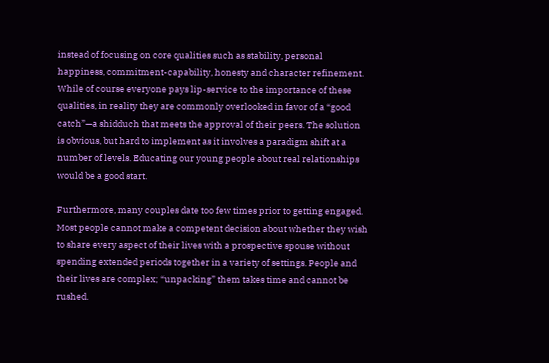instead of focusing on core qualities such as stability, personal happiness, commitment-capability, honesty and character refinement. While of course everyone pays lip-service to the importance of these qualities, in reality they are commonly overlooked in favor of a “good catch”—a shidduch that meets the approval of their peers. The solution is obvious, but hard to implement as it involves a paradigm shift at a number of levels. Educating our young people about real relationships would be a good start.

Furthermore, many couples date too few times prior to getting engaged. Most people cannot make a competent decision about whether they wish to share every aspect of their lives with a prospective spouse without spending extended periods together in a variety of settings. People and their lives are complex; “unpacking” them takes time and cannot be rushed.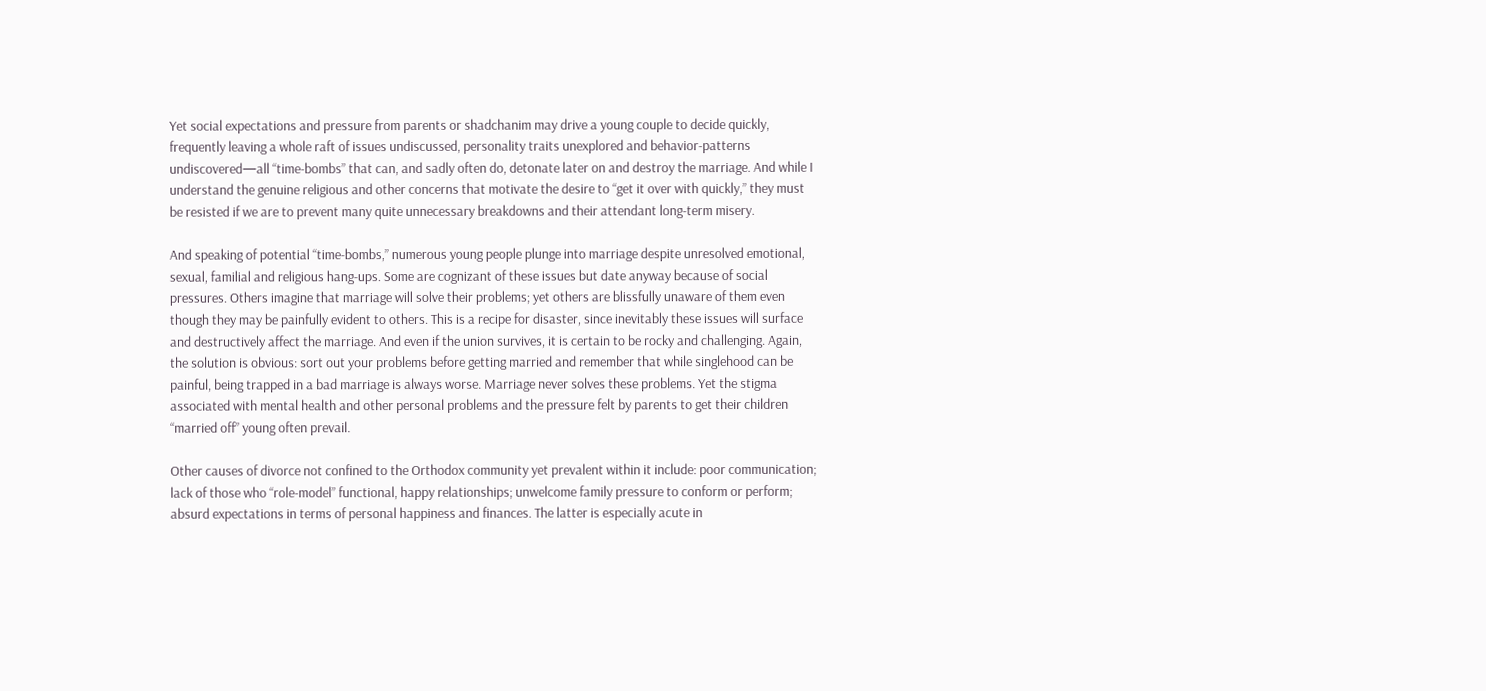Yet social expectations and pressure from parents or shadchanim may drive a young couple to decide quickly, frequently leaving a whole raft of issues undiscussed, personality traits unexplored and behavior-patterns undiscovered—all “time-bombs” that can, and sadly often do, detonate later on and destroy the marriage. And while I understand the genuine religious and other concerns that motivate the desire to “get it over with quickly,” they must be resisted if we are to prevent many quite unnecessary breakdowns and their attendant long-term misery.

And speaking of potential “time-bombs,” numerous young people plunge into marriage despite unresolved emotional, sexual, familial and religious hang-ups. Some are cognizant of these issues but date anyway because of social pressures. Others imagine that marriage will solve their problems; yet others are blissfully unaware of them even though they may be painfully evident to others. This is a recipe for disaster, since inevitably these issues will surface and destructively affect the marriage. And even if the union survives, it is certain to be rocky and challenging. Again, the solution is obvious: sort out your problems before getting married and remember that while singlehood can be painful, being trapped in a bad marriage is always worse. Marriage never solves these problems. Yet the stigma associated with mental health and other personal problems and the pressure felt by parents to get their children “married off” young often prevail.

Other causes of divorce not confined to the Orthodox community yet prevalent within it include: poor communication; lack of those who “role-model” functional, happy relationships; unwelcome family pressure to conform or perform; absurd expectations in terms of personal happiness and finances. The latter is especially acute in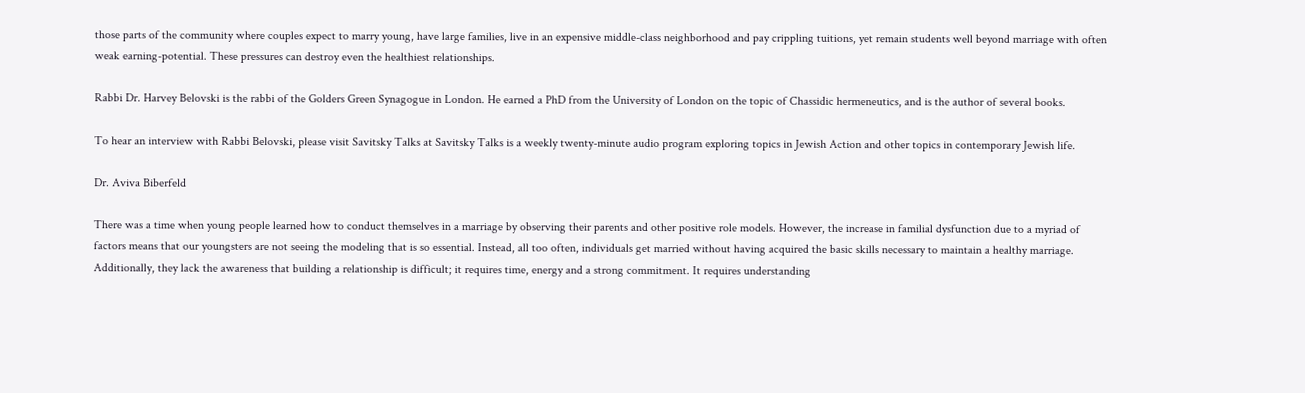those parts of the community where couples expect to marry young, have large families, live in an expensive middle-class neighborhood and pay crippling tuitions, yet remain students well beyond marriage with often weak earning-potential. These pressures can destroy even the healthiest relationships.

Rabbi Dr. Harvey Belovski is the rabbi of the Golders Green Synagogue in London. He earned a PhD from the University of London on the topic of Chassidic hermeneutics, and is the author of several books.

To hear an interview with Rabbi Belovski, please visit Savitsky Talks at Savitsky Talks is a weekly twenty-minute audio program exploring topics in Jewish Action and other topics in contemporary Jewish life.

Dr. Aviva Biberfeld

There was a time when young people learned how to conduct themselves in a marriage by observing their parents and other positive role models. However, the increase in familial dysfunction due to a myriad of factors means that our youngsters are not seeing the modeling that is so essential. Instead, all too often, individuals get married without having acquired the basic skills necessary to maintain a healthy marriage. Additionally, they lack the awareness that building a relationship is difficult; it requires time, energy and a strong commitment. It requires understanding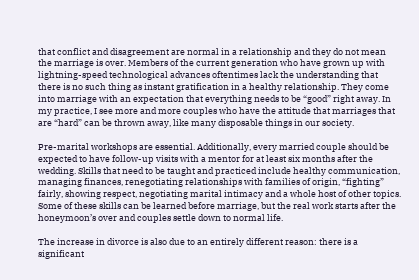that conflict and disagreement are normal in a relationship and they do not mean the marriage is over. Members of the current generation who have grown up with lightning-speed technological advances oftentimes lack the understanding that there is no such thing as instant gratification in a healthy relationship. They come into marriage with an expectation that everything needs to be “good” right away. In my practice, I see more and more couples who have the attitude that marriages that are “hard” can be thrown away, like many disposable things in our society.

Pre-marital workshops are essential. Additionally, every married couple should be expected to have follow-up visits with a mentor for at least six months after the wedding. Skills that need to be taught and practiced include healthy communication, managing finances, renegotiating relationships with families of origin, “fighting” fairly, showing respect, negotiating marital intimacy and a whole host of other topics. Some of these skills can be learned before marriage, but the real work starts after the honeymoon’s over and couples settle down to normal life.

The increase in divorce is also due to an entirely different reason: there is a significant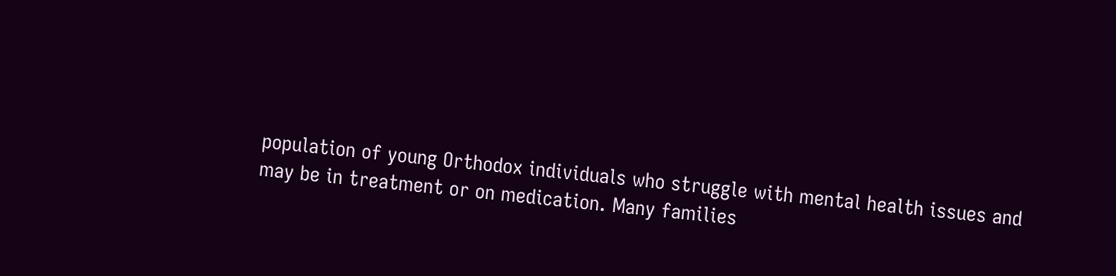population of young Orthodox individuals who struggle with mental health issues and may be in treatment or on medication. Many families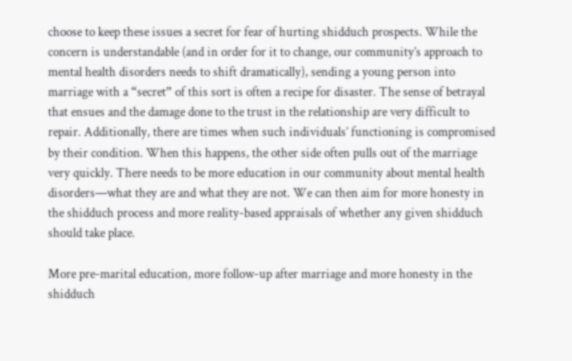choose to keep these issues a secret for fear of hurting shidduch prospects. While the concern is understandable (and in order for it to change, our community’s approach to mental health disorders needs to shift dramatically), sending a young person into marriage with a “secret” of this sort is often a recipe for disaster. The sense of betrayal that ensues and the damage done to the trust in the relationship are very difficult to repair. Additionally, there are times when such individuals’ functioning is compromised by their condition. When this happens, the other side often pulls out of the marriage very quickly. There needs to be more education in our community about mental health disorders—what they are and what they are not. We can then aim for more honesty in the shidduch process and more reality-based appraisals of whether any given shidduch should take place.

More pre-marital education, more follow-up after marriage and more honesty in the shidduch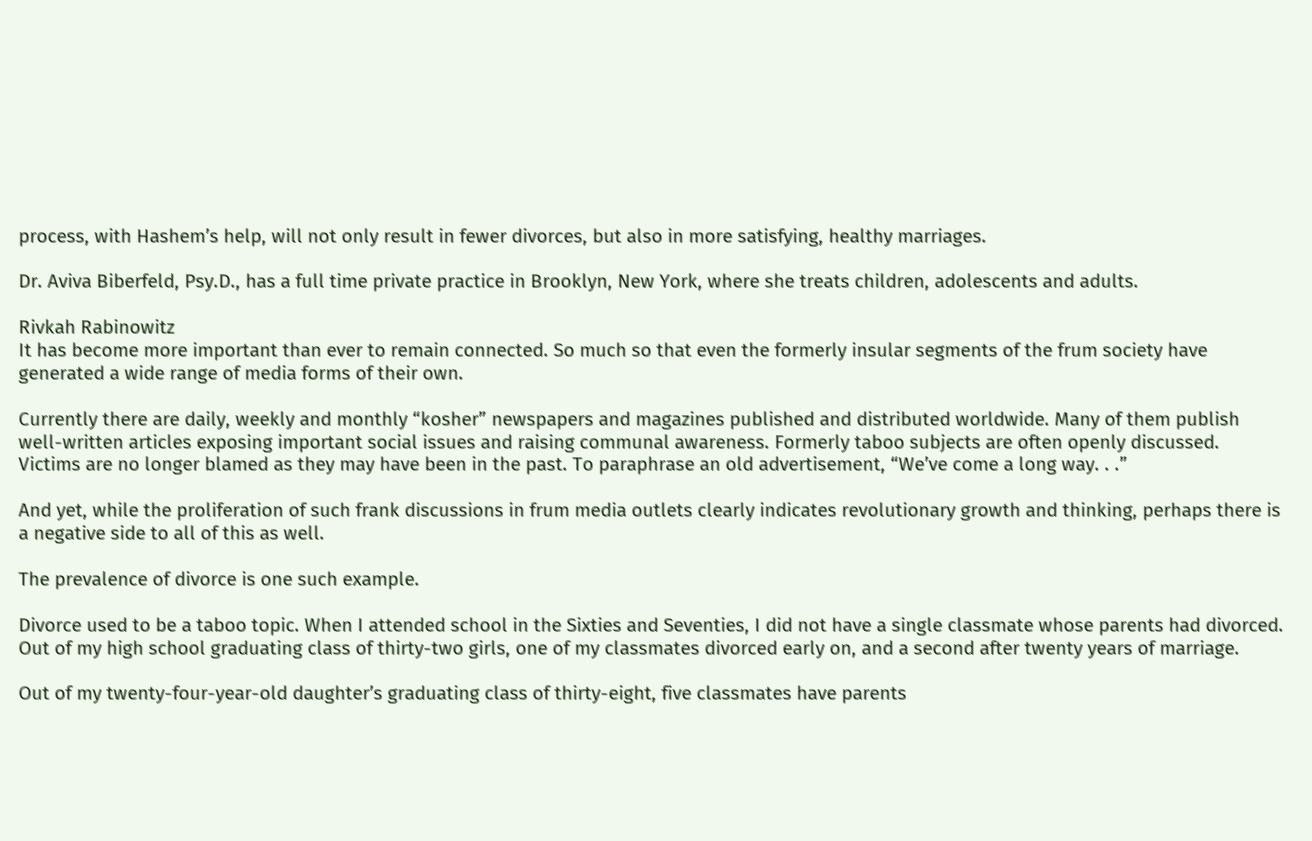process, with Hashem’s help, will not only result in fewer divorces, but also in more satisfying, healthy marriages.

Dr. Aviva Biberfeld, Psy.D., has a full time private practice in Brooklyn, New York, where she treats children, adolescents and adults.

Rivkah Rabinowitz
It has become more important than ever to remain connected. So much so that even the formerly insular segments of the frum society have generated a wide range of media forms of their own.

Currently there are daily, weekly and monthly “kosher” newspapers and magazines published and distributed worldwide. Many of them publish well-written articles exposing important social issues and raising communal awareness. Formerly taboo subjects are often openly discussed. Victims are no longer blamed as they may have been in the past. To paraphrase an old advertisement, “We’ve come a long way. . .”

And yet, while the proliferation of such frank discussions in frum media outlets clearly indicates revolutionary growth and thinking, perhaps there is a negative side to all of this as well.

The prevalence of divorce is one such example.

Divorce used to be a taboo topic. When I attended school in the Sixties and Seventies, I did not have a single classmate whose parents had divorced. Out of my high school graduating class of thirty-two girls, one of my classmates divorced early on, and a second after twenty years of marriage.

Out of my twenty-four-year-old daughter’s graduating class of thirty-eight, five classmates have parents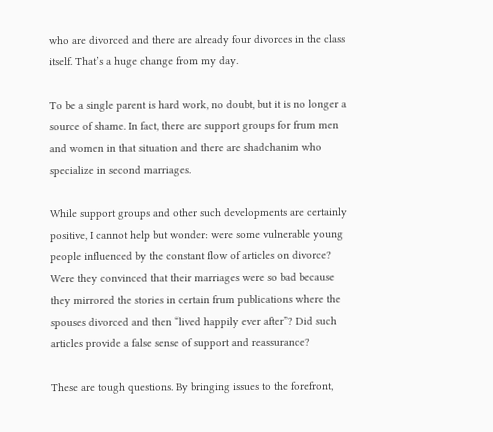who are divorced and there are already four divorces in the class itself. That’s a huge change from my day.

To be a single parent is hard work, no doubt, but it is no longer a source of shame. In fact, there are support groups for frum men and women in that situation and there are shadchanim who specialize in second marriages.

While support groups and other such developments are certainly positive, I cannot help but wonder: were some vulnerable young people influenced by the constant flow of articles on divorce? Were they convinced that their marriages were so bad because they mirrored the stories in certain frum publications where the spouses divorced and then “lived happily ever after”? Did such articles provide a false sense of support and reassurance?

These are tough questions. By bringing issues to the forefront,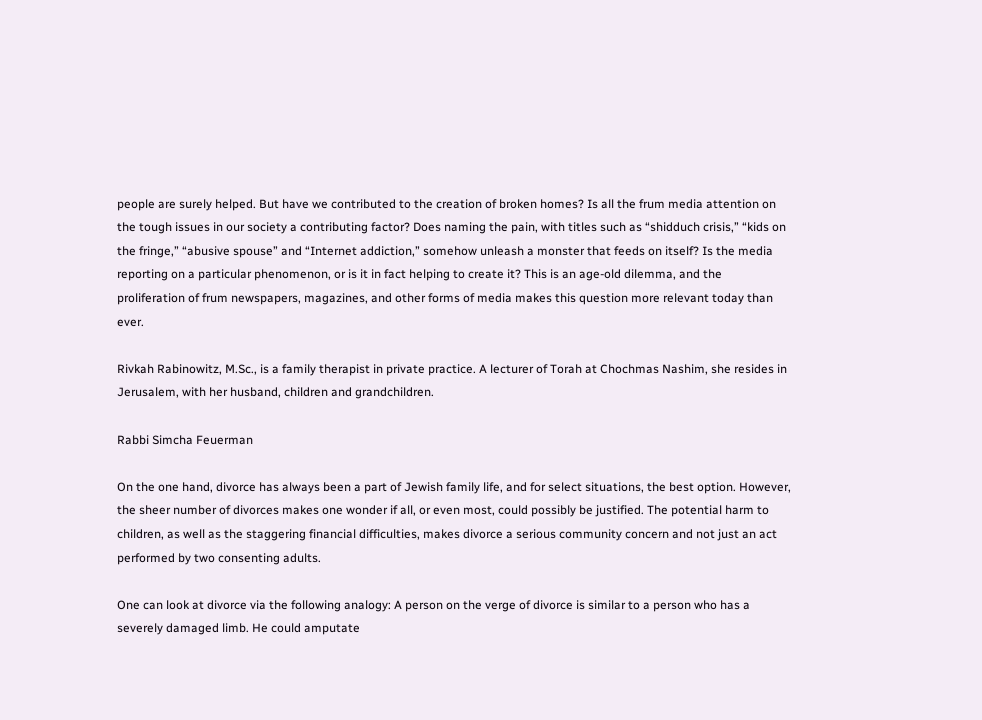people are surely helped. But have we contributed to the creation of broken homes? Is all the frum media attention on the tough issues in our society a contributing factor? Does naming the pain, with titles such as “shidduch crisis,” “kids on the fringe,” “abusive spouse” and “Internet addiction,” somehow unleash a monster that feeds on itself? Is the media reporting on a particular phenomenon, or is it in fact helping to create it? This is an age-old dilemma, and the proliferation of frum newspapers, magazines, and other forms of media makes this question more relevant today than ever.

Rivkah Rabinowitz, M.Sc., is a family therapist in private practice. A lecturer of Torah at Chochmas Nashim, she resides in Jerusalem, with her husband, children and grandchildren.

Rabbi Simcha Feuerman

On the one hand, divorce has always been a part of Jewish family life, and for select situations, the best option. However, the sheer number of divorces makes one wonder if all, or even most, could possibly be justified. The potential harm to children, as well as the staggering financial difficulties, makes divorce a serious community concern and not just an act performed by two consenting adults.

One can look at divorce via the following analogy: A person on the verge of divorce is similar to a person who has a severely damaged limb. He could amputate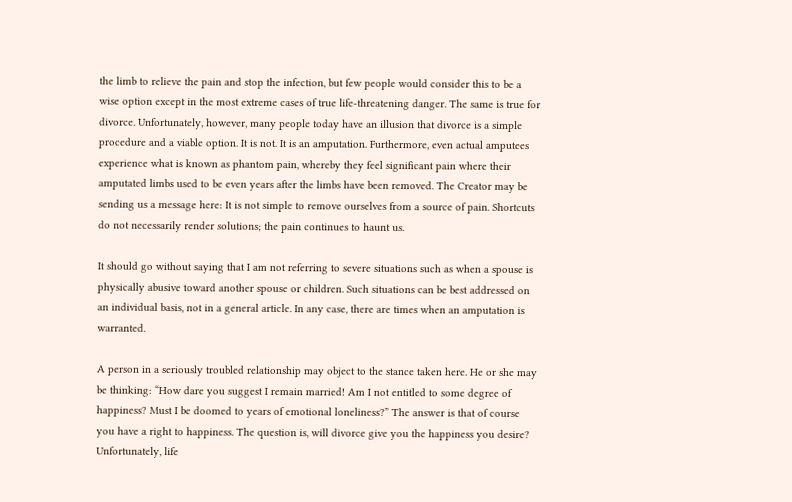the limb to relieve the pain and stop the infection, but few people would consider this to be a wise option except in the most extreme cases of true life-threatening danger. The same is true for divorce. Unfortunately, however, many people today have an illusion that divorce is a simple procedure and a viable option. It is not. It is an amputation. Furthermore, even actual amputees experience what is known as phantom pain, whereby they feel significant pain where their amputated limbs used to be even years after the limbs have been removed. The Creator may be sending us a message here: It is not simple to remove ourselves from a source of pain. Shortcuts do not necessarily render solutions; the pain continues to haunt us.

It should go without saying that I am not referring to severe situations such as when a spouse is physically abusive toward another spouse or children. Such situations can be best addressed on an individual basis, not in a general article. In any case, there are times when an amputation is warranted.

A person in a seriously troubled relationship may object to the stance taken here. He or she may be thinking: “How dare you suggest I remain married! Am I not entitled to some degree of happiness? Must I be doomed to years of emotional loneliness?” The answer is that of course you have a right to happiness. The question is, will divorce give you the happiness you desire?  Unfortunately, life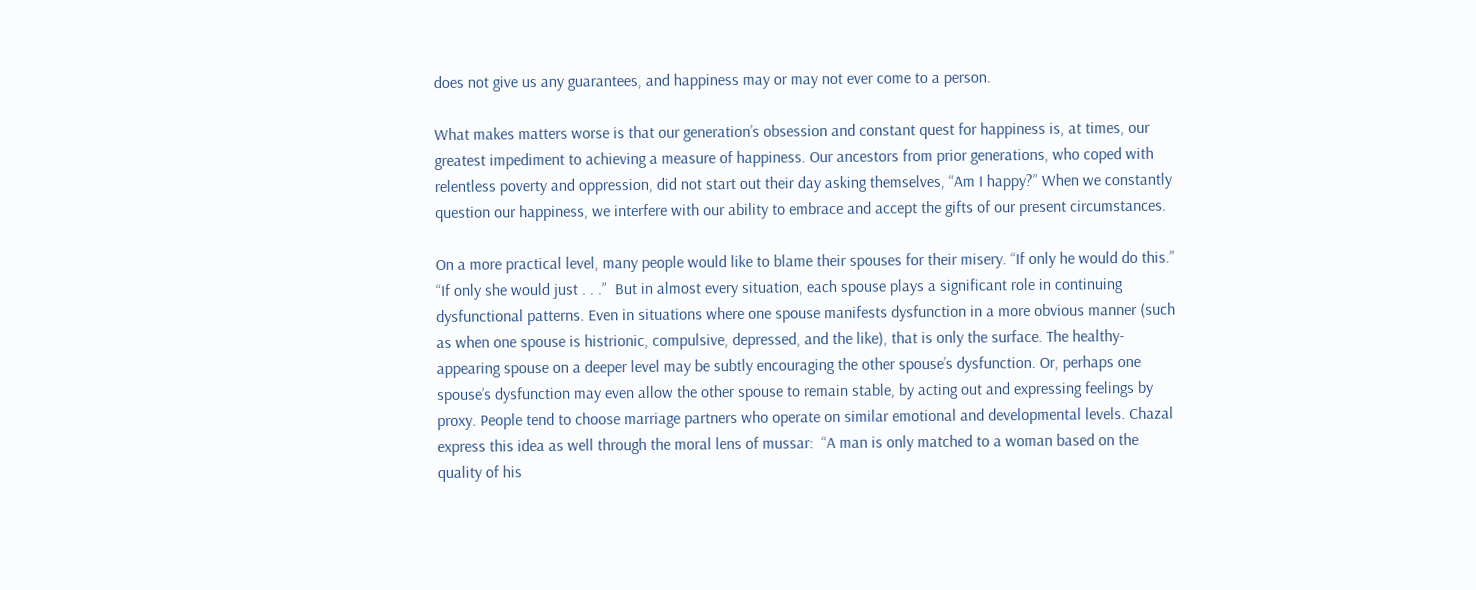does not give us any guarantees, and happiness may or may not ever come to a person.

What makes matters worse is that our generation’s obsession and constant quest for happiness is, at times, our greatest impediment to achieving a measure of happiness. Our ancestors from prior generations, who coped with relentless poverty and oppression, did not start out their day asking themselves, “Am I happy?” When we constantly question our happiness, we interfere with our ability to embrace and accept the gifts of our present circumstances.

On a more practical level, many people would like to blame their spouses for their misery. “If only he would do this.”  “If only she would just . . .”  But in almost every situation, each spouse plays a significant role in continuing dysfunctional patterns. Even in situations where one spouse manifests dysfunction in a more obvious manner (such as when one spouse is histrionic, compulsive, depressed, and the like), that is only the surface. The healthy-appearing spouse on a deeper level may be subtly encouraging the other spouse’s dysfunction. Or, perhaps one spouse’s dysfunction may even allow the other spouse to remain stable, by acting out and expressing feelings by proxy. People tend to choose marriage partners who operate on similar emotional and developmental levels. Chazal express this idea as well through the moral lens of mussar:  “A man is only matched to a woman based on the quality of his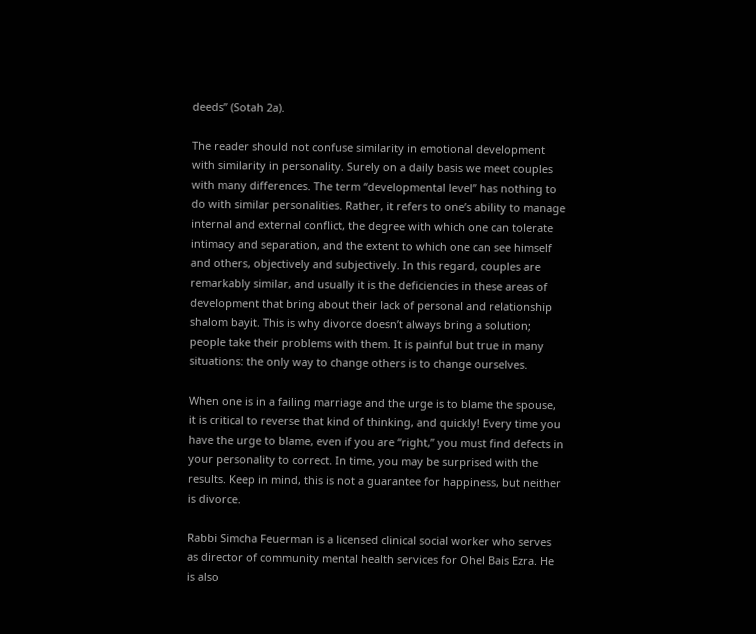deeds” (Sotah 2a).

The reader should not confuse similarity in emotional development with similarity in personality. Surely on a daily basis we meet couples with many differences. The term “developmental level” has nothing to do with similar personalities. Rather, it refers to one’s ability to manage internal and external conflict, the degree with which one can tolerate intimacy and separation, and the extent to which one can see himself and others, objectively and subjectively. In this regard, couples are remarkably similar, and usually it is the deficiencies in these areas of development that bring about their lack of personal and relationship shalom bayit. This is why divorce doesn’t always bring a solution; people take their problems with them. It is painful but true in many situations: the only way to change others is to change ourselves.

When one is in a failing marriage and the urge is to blame the spouse, it is critical to reverse that kind of thinking, and quickly! Every time you have the urge to blame, even if you are “right,” you must find defects in your personality to correct. In time, you may be surprised with the results. Keep in mind, this is not a guarantee for happiness, but neither is divorce.

Rabbi Simcha Feuerman is a licensed clinical social worker who serves as director of community mental health services for Ohel Bais Ezra. He is also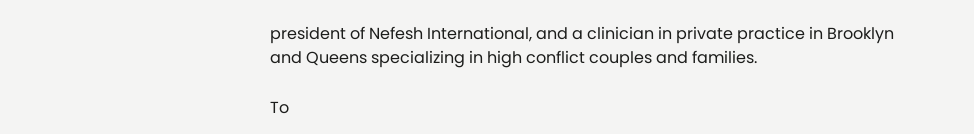president of Nefesh International, and a clinician in private practice in Brooklyn and Queens specializing in high conflict couples and families.

To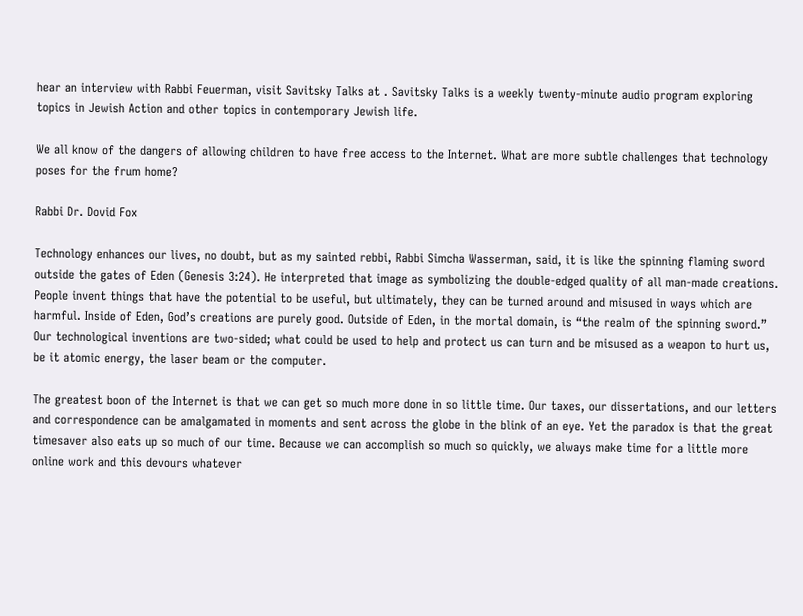hear an interview with Rabbi Feuerman, visit Savitsky Talks at . Savitsky Talks is a weekly twenty-minute audio program exploring topics in Jewish Action and other topics in contemporary Jewish life.

We all know of the dangers of allowing children to have free access to the Internet. What are more subtle challenges that technology poses for the frum home?

Rabbi Dr. Dovid Fox

Technology enhances our lives, no doubt, but as my sainted rebbi, Rabbi Simcha Wasserman, said, it is like the spinning flaming sword outside the gates of Eden (Genesis 3:24). He interpreted that image as symbolizing the double-edged quality of all man-made creations. People invent things that have the potential to be useful, but ultimately, they can be turned around and misused in ways which are harmful. Inside of Eden, God’s creations are purely good. Outside of Eden, in the mortal domain, is “the realm of the spinning sword.” Our technological inventions are two-sided; what could be used to help and protect us can turn and be misused as a weapon to hurt us, be it atomic energy, the laser beam or the computer.

The greatest boon of the Internet is that we can get so much more done in so little time. Our taxes, our dissertations, and our letters and correspondence can be amalgamated in moments and sent across the globe in the blink of an eye. Yet the paradox is that the great timesaver also eats up so much of our time. Because we can accomplish so much so quickly, we always make time for a little more online work and this devours whatever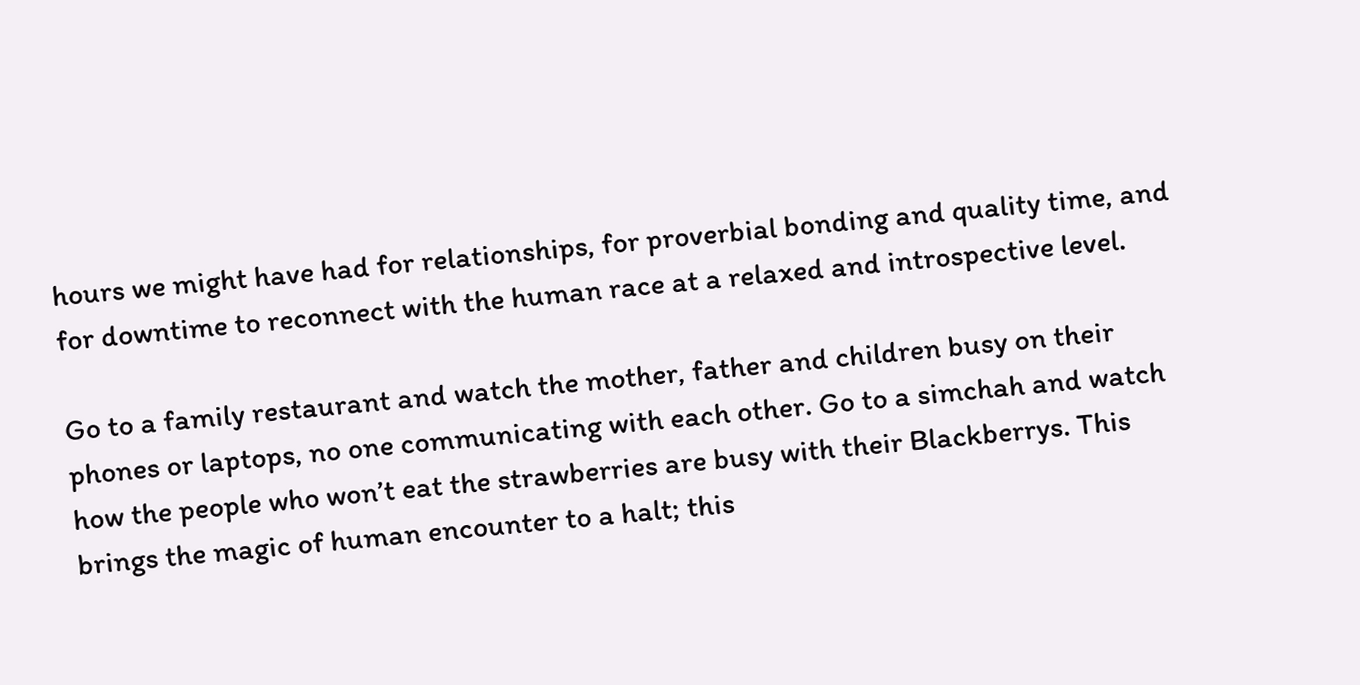hours we might have had for relationships, for proverbial bonding and quality time, and for downtime to reconnect with the human race at a relaxed and introspective level.

Go to a family restaurant and watch the mother, father and children busy on their phones or laptops, no one communicating with each other. Go to a simchah and watch how the people who won’t eat the strawberries are busy with their Blackberrys. This brings the magic of human encounter to a halt; this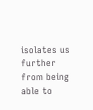isolates us further from being able to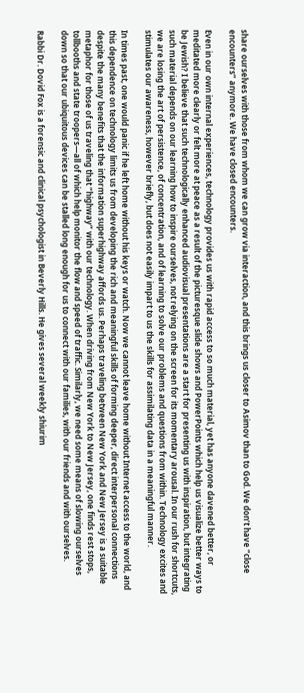share ourselves with those from whom we can grow via interaction, and this brings us closer to Asimov than to God. We don’t have “close encounters” anymore. We have closed encounters.

Even in our own internal experiences, technology provides us with rapid access to so much material, yet has anyone davened better, or meditated more clearly or felt more at peace as a result of the picturesque slide shows and PowerPoints which help us visualize better ways to be Jewish? I believe that such technologically enhanced audiovisual presentations are a start for presenting us with inspiration, but integrating such material depends on our learning how to inspire ourselves, not relying on the screen for its momentary arousal. In our rush for shortcuts, we are losing the art of persistence, of concentration, and of learning to solve our problems and questions from within. Technology excites and stimulates our awareness, however briefly, but does not easily impart to us the skills for assimilating data in a meaningful manner.

In times past, one would panic if he left home without his keys or watch. Now we cannot leave home without Internet access to the world, and this dependence on technology limits us from developing the rich and meaningful skills of forming deeper, direct interpersonal connections despite the many benefits that the information superhighway affords us. Perhaps traveling between New York and New Jersey is a suitable metaphor for those of us traveling that “highway” with our technology. When driving from New York to New Jersey, one finds rest stops, tollbooths and state troopers—all of which help monitor the flow and speed of traffic. Similarly, we need some means of slowing ourselves down so that our ubiquitous devices can be stalled long enough for us to connect with our families, with our friends and with ourselves.

Rabbi Dr. Dovid Fox is a forensic and clinical psychologist in Beverly Hills. He gives several weekly shiurim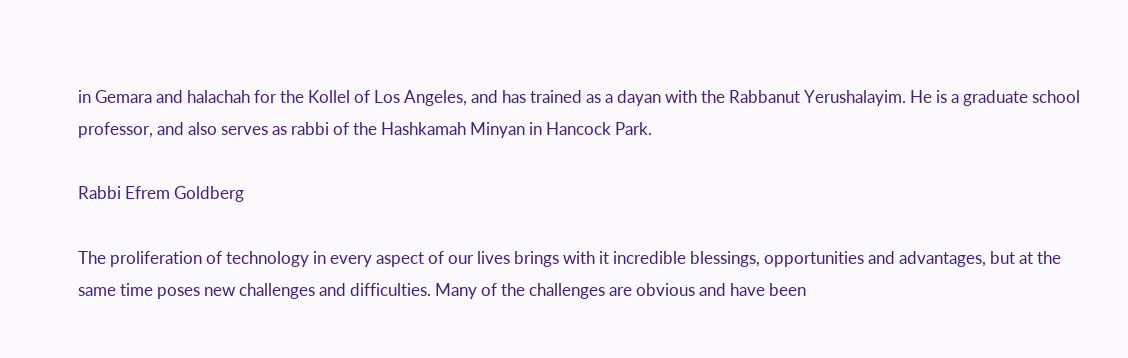in Gemara and halachah for the Kollel of Los Angeles, and has trained as a dayan with the Rabbanut Yerushalayim. He is a graduate school professor, and also serves as rabbi of the Hashkamah Minyan in Hancock Park.

Rabbi Efrem Goldberg

The proliferation of technology in every aspect of our lives brings with it incredible blessings, opportunities and advantages, but at the same time poses new challenges and difficulties. Many of the challenges are obvious and have been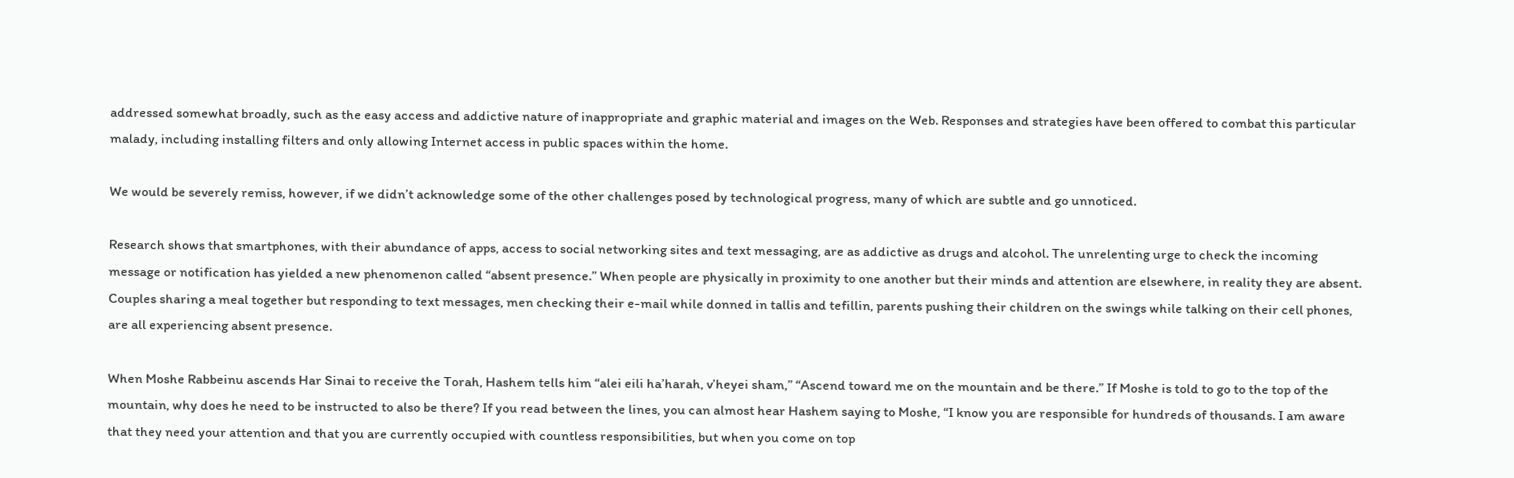addressed somewhat broadly, such as the easy access and addictive nature of inappropriate and graphic material and images on the Web. Responses and strategies have been offered to combat this particular malady, including installing filters and only allowing Internet access in public spaces within the home.

We would be severely remiss, however, if we didn’t acknowledge some of the other challenges posed by technological progress, many of which are subtle and go unnoticed.

Research shows that smartphones, with their abundance of apps, access to social networking sites and text messaging, are as addictive as drugs and alcohol. The unrelenting urge to check the incoming message or notification has yielded a new phenomenon called “absent presence.” When people are physically in proximity to one another but their minds and attention are elsewhere, in reality they are absent. Couples sharing a meal together but responding to text messages, men checking their e-mail while donned in tallis and tefillin, parents pushing their children on the swings while talking on their cell phones, are all experiencing absent presence.

When Moshe Rabbeinu ascends Har Sinai to receive the Torah, Hashem tells him “alei eili ha’harah, v’heyei sham,” “Ascend toward me on the mountain and be there.” If Moshe is told to go to the top of the mountain, why does he need to be instructed to also be there? If you read between the lines, you can almost hear Hashem saying to Moshe, “I know you are responsible for hundreds of thousands. I am aware that they need your attention and that you are currently occupied with countless responsibilities, but when you come on top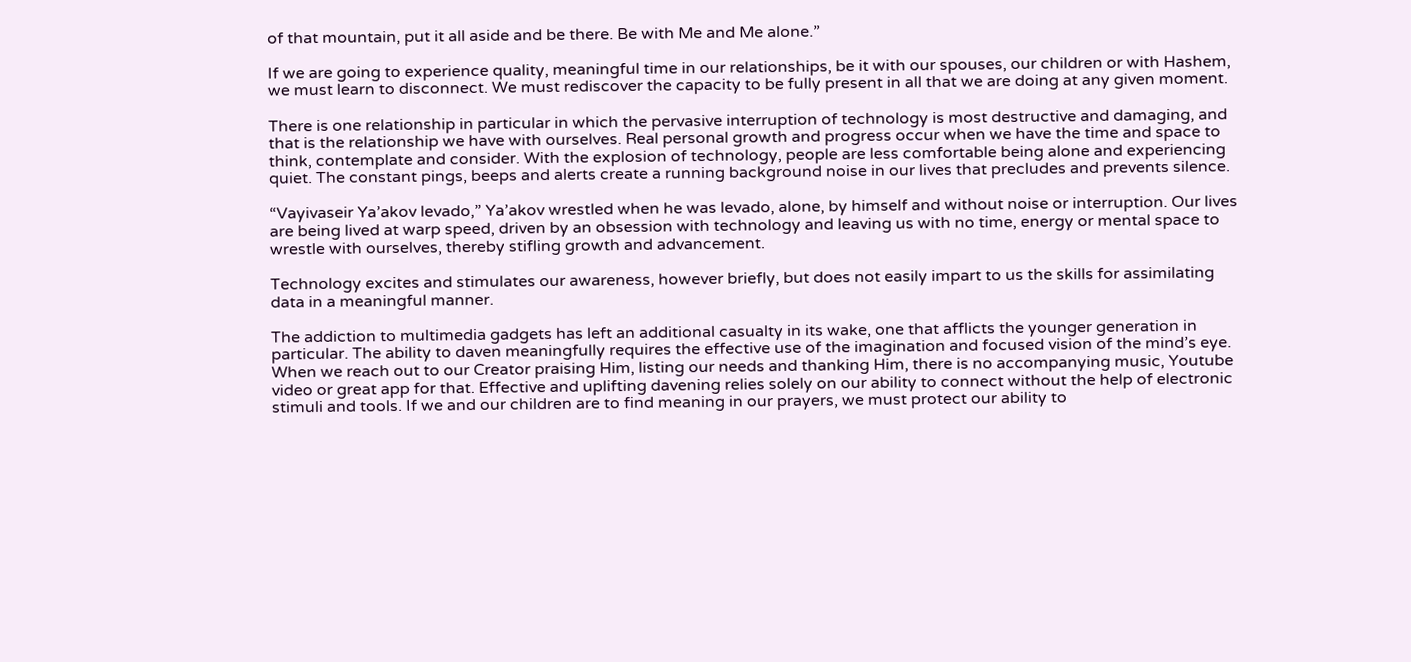of that mountain, put it all aside and be there. Be with Me and Me alone.”

If we are going to experience quality, meaningful time in our relationships, be it with our spouses, our children or with Hashem, we must learn to disconnect. We must rediscover the capacity to be fully present in all that we are doing at any given moment.

There is one relationship in particular in which the pervasive interruption of technology is most destructive and damaging, and that is the relationship we have with ourselves. Real personal growth and progress occur when we have the time and space to think, contemplate and consider. With the explosion of technology, people are less comfortable being alone and experiencing quiet. The constant pings, beeps and alerts create a running background noise in our lives that precludes and prevents silence.

“Vayivaseir Ya’akov levado,” Ya’akov wrestled when he was levado, alone, by himself and without noise or interruption. Our lives are being lived at warp speed, driven by an obsession with technology and leaving us with no time, energy or mental space to wrestle with ourselves, thereby stifling growth and advancement.

Technology excites and stimulates our awareness, however briefly, but does not easily impart to us the skills for assimilating data in a meaningful manner.

The addiction to multimedia gadgets has left an additional casualty in its wake, one that afflicts the younger generation in particular. The ability to daven meaningfully requires the effective use of the imagination and focused vision of the mind’s eye. When we reach out to our Creator praising Him, listing our needs and thanking Him, there is no accompanying music, Youtube video or great app for that. Effective and uplifting davening relies solely on our ability to connect without the help of electronic stimuli and tools. If we and our children are to find meaning in our prayers, we must protect our ability to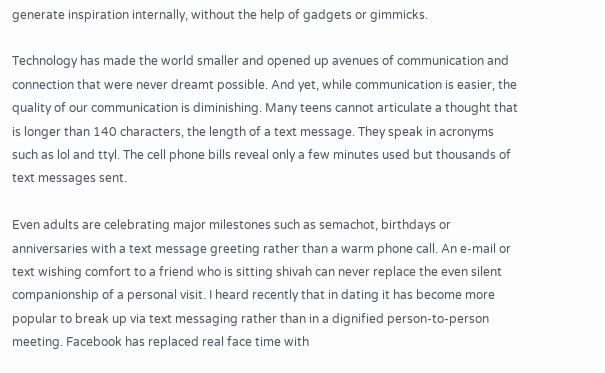generate inspiration internally, without the help of gadgets or gimmicks.

Technology has made the world smaller and opened up avenues of communication and connection that were never dreamt possible. And yet, while communication is easier, the quality of our communication is diminishing. Many teens cannot articulate a thought that is longer than 140 characters, the length of a text message. They speak in acronyms such as lol and ttyl. The cell phone bills reveal only a few minutes used but thousands of text messages sent.

Even adults are celebrating major milestones such as semachot, birthdays or anniversaries with a text message greeting rather than a warm phone call. An e-mail or text wishing comfort to a friend who is sitting shivah can never replace the even silent companionship of a personal visit. I heard recently that in dating it has become more popular to break up via text messaging rather than in a dignified person-to-person meeting. Facebook has replaced real face time with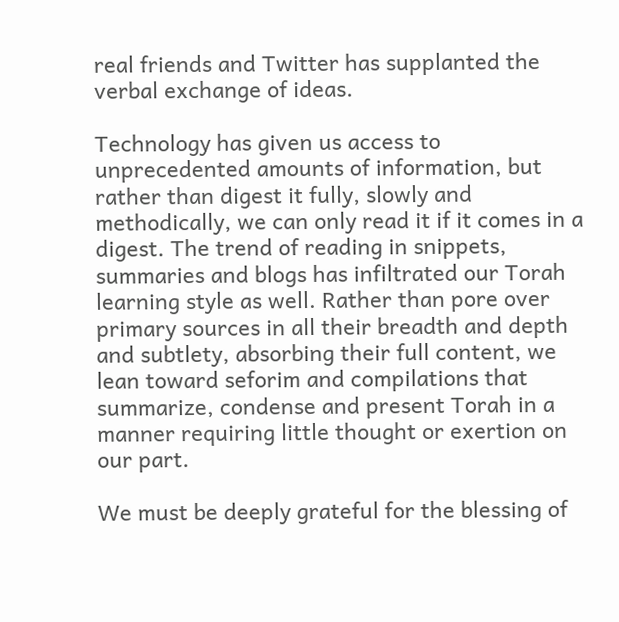real friends and Twitter has supplanted the verbal exchange of ideas.

Technology has given us access to unprecedented amounts of information, but rather than digest it fully, slowly and methodically, we can only read it if it comes in a digest. The trend of reading in snippets, summaries and blogs has infiltrated our Torah learning style as well. Rather than pore over primary sources in all their breadth and depth and subtlety, absorbing their full content, we lean toward seforim and compilations that summarize, condense and present Torah in a manner requiring little thought or exertion on our part.

We must be deeply grateful for the blessing of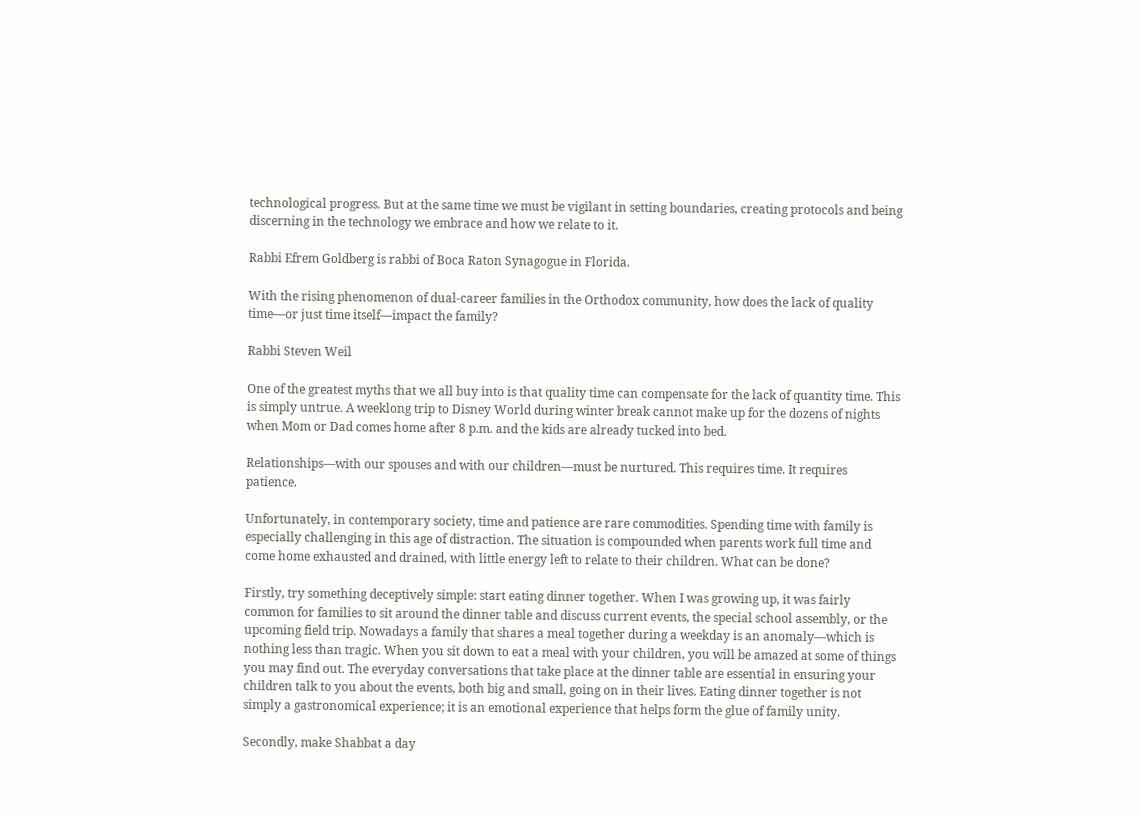technological progress. But at the same time we must be vigilant in setting boundaries, creating protocols and being discerning in the technology we embrace and how we relate to it.

Rabbi Efrem Goldberg is rabbi of Boca Raton Synagogue in Florida.

With the rising phenomenon of dual-career families in the Orthodox community, how does the lack of quality time—or just time itself—impact the family?

Rabbi Steven Weil

One of the greatest myths that we all buy into is that quality time can compensate for the lack of quantity time. This is simply untrue. A weeklong trip to Disney World during winter break cannot make up for the dozens of nights when Mom or Dad comes home after 8 p.m. and the kids are already tucked into bed.

Relationships—with our spouses and with our children—must be nurtured. This requires time. It requires patience.

Unfortunately, in contemporary society, time and patience are rare commodities. Spending time with family is especially challenging in this age of distraction. The situation is compounded when parents work full time and come home exhausted and drained, with little energy left to relate to their children. What can be done?

Firstly, try something deceptively simple: start eating dinner together. When I was growing up, it was fairly common for families to sit around the dinner table and discuss current events, the special school assembly, or the upcoming field trip. Nowadays a family that shares a meal together during a weekday is an anomaly—which is nothing less than tragic. When you sit down to eat a meal with your children, you will be amazed at some of things you may find out. The everyday conversations that take place at the dinner table are essential in ensuring your children talk to you about the events, both big and small, going on in their lives. Eating dinner together is not simply a gastronomical experience; it is an emotional experience that helps form the glue of family unity.

Secondly, make Shabbat a day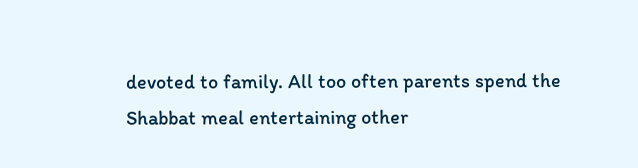devoted to family. All too often parents spend the Shabbat meal entertaining other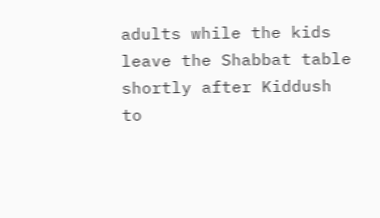adults while the kids leave the Shabbat table shortly after Kiddush to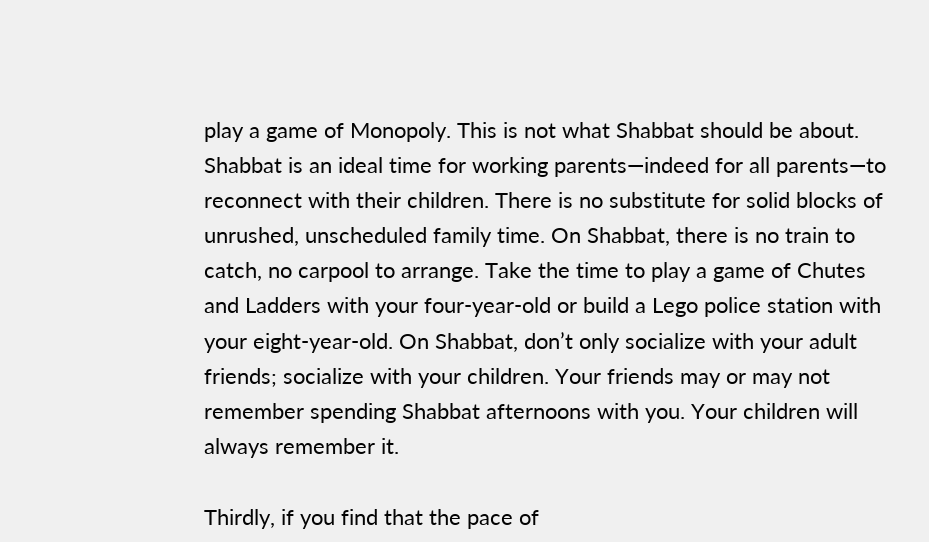play a game of Monopoly. This is not what Shabbat should be about. Shabbat is an ideal time for working parents—indeed for all parents—to reconnect with their children. There is no substitute for solid blocks of unrushed, unscheduled family time. On Shabbat, there is no train to catch, no carpool to arrange. Take the time to play a game of Chutes and Ladders with your four-year-old or build a Lego police station with your eight-year-old. On Shabbat, don’t only socialize with your adult friends; socialize with your children. Your friends may or may not remember spending Shabbat afternoons with you. Your children will always remember it.

Thirdly, if you find that the pace of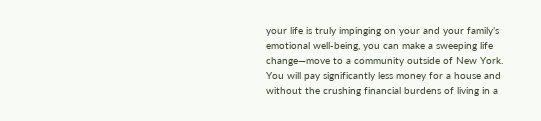your life is truly impinging on your and your family’s emotional well-being, you can make a sweeping life change—move to a community outside of New York. You will pay significantly less money for a house and without the crushing financial burdens of living in a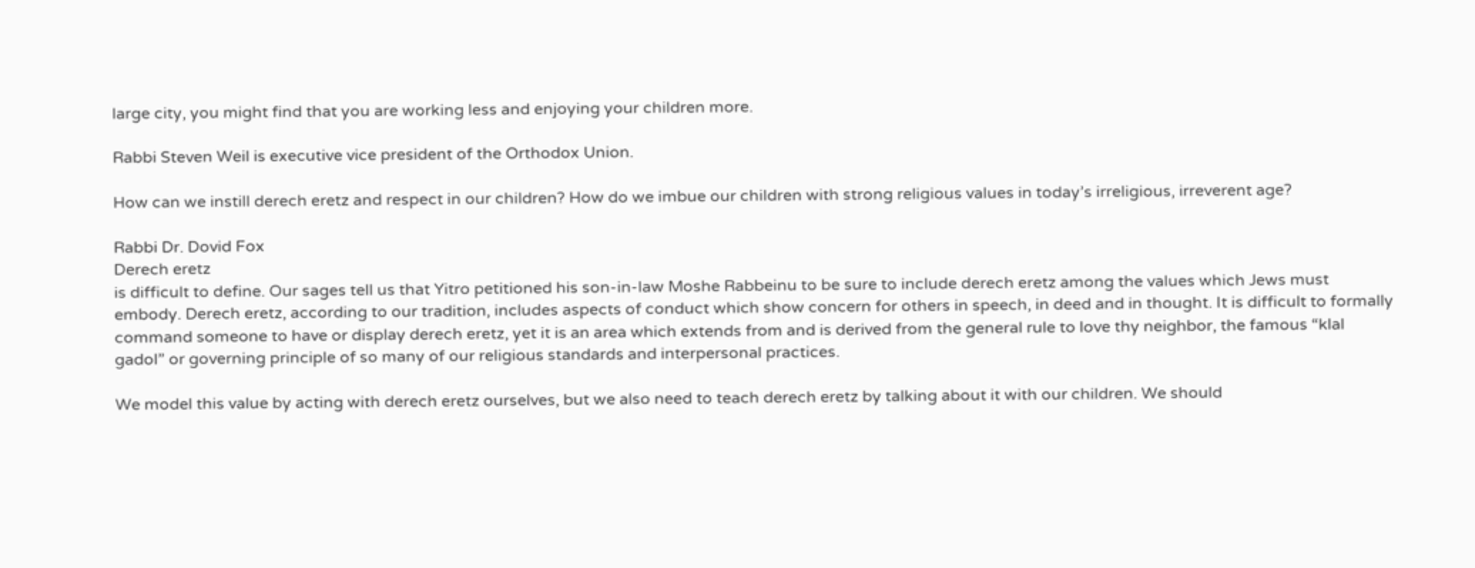large city, you might find that you are working less and enjoying your children more.

Rabbi Steven Weil is executive vice president of the Orthodox Union.

How can we instill derech eretz and respect in our children? How do we imbue our children with strong religious values in today’s irreligious, irreverent age?

Rabbi Dr. Dovid Fox
Derech eretz
is difficult to define. Our sages tell us that Yitro petitioned his son-in-law Moshe Rabbeinu to be sure to include derech eretz among the values which Jews must embody. Derech eretz, according to our tradition, includes aspects of conduct which show concern for others in speech, in deed and in thought. It is difficult to formally command someone to have or display derech eretz, yet it is an area which extends from and is derived from the general rule to love thy neighbor, the famous “klal gadol” or governing principle of so many of our religious standards and interpersonal practices.

We model this value by acting with derech eretz ourselves, but we also need to teach derech eretz by talking about it with our children. We should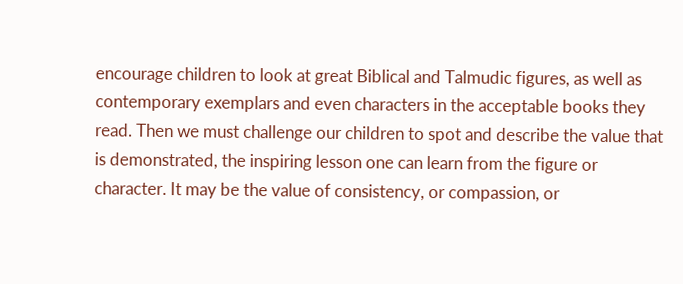encourage children to look at great Biblical and Talmudic figures, as well as contemporary exemplars and even characters in the acceptable books they read. Then we must challenge our children to spot and describe the value that is demonstrated, the inspiring lesson one can learn from the figure or character. It may be the value of consistency, or compassion, or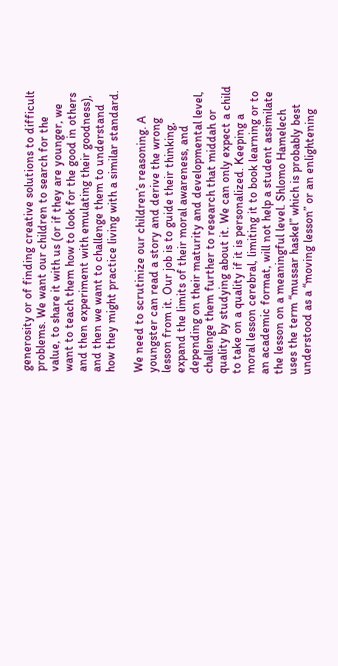generosity or of finding creative solutions to difficult problems. We want our children to search for the value, to share it with us (or if they are younger, we want to teach them how to look for the good in others and then experiment with emulating their goodness), and then we want to challenge them to understand how they might practice living with a similar standard.

We need to scrutinize our children’s reasoning. A youngster can read a story and derive the wrong lesson from it. Our job is to guide their thinking, expand the limits of their moral awareness, and depending on their maturity and developmental level, challenge them further to research that middah or quality by studying about it. We can only expect a child to take on a quality if it is personalized. Keeping a moral lesson cerebral, limiting it to book learning or to an academic format, will not help a student assimilate the lesson on a meaningful level. Shlomo Hamelech uses the term “mussar haskel” which is probably best understood as a “moving lesson” or an enlightening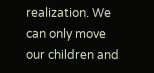realization. We can only move our children and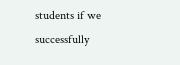students if we successfully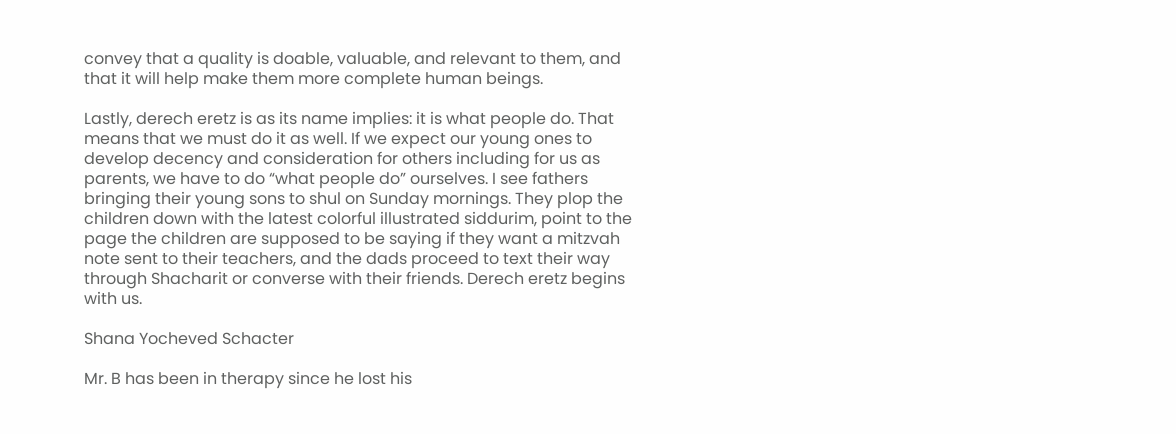convey that a quality is doable, valuable, and relevant to them, and that it will help make them more complete human beings.

Lastly, derech eretz is as its name implies: it is what people do. That means that we must do it as well. If we expect our young ones to develop decency and consideration for others including for us as parents, we have to do “what people do” ourselves. I see fathers bringing their young sons to shul on Sunday mornings. They plop the children down with the latest colorful illustrated siddurim, point to the page the children are supposed to be saying if they want a mitzvah note sent to their teachers, and the dads proceed to text their way through Shacharit or converse with their friends. Derech eretz begins with us.

Shana Yocheved Schacter

Mr. B has been in therapy since he lost his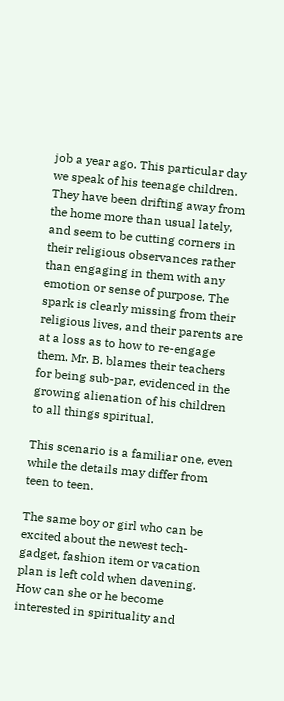job a year ago. This particular day we speak of his teenage children. They have been drifting away from the home more than usual lately, and seem to be cutting corners in their religious observances rather than engaging in them with any emotion or sense of purpose. The spark is clearly missing from their religious lives, and their parents are at a loss as to how to re-engage them. Mr. B. blames their teachers for being sub-par, evidenced in the growing alienation of his children to all things spiritual.

This scenario is a familiar one, even while the details may differ from teen to teen.

The same boy or girl who can be excited about the newest tech-gadget, fashion item or vacation plan is left cold when davening. How can she or he become interested in spirituality and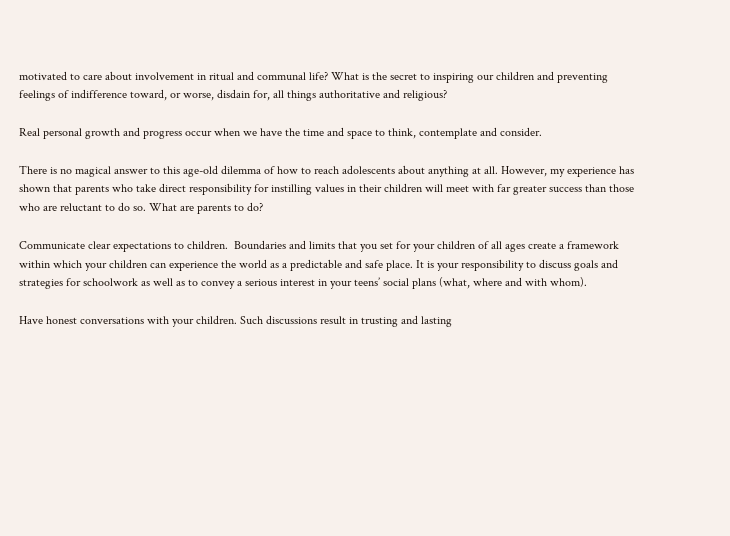motivated to care about involvement in ritual and communal life? What is the secret to inspiring our children and preventing feelings of indifference toward, or worse, disdain for, all things authoritative and religious?

Real personal growth and progress occur when we have the time and space to think, contemplate and consider.

There is no magical answer to this age-old dilemma of how to reach adolescents about anything at all. However, my experience has shown that parents who take direct responsibility for instilling values in their children will meet with far greater success than those who are reluctant to do so. What are parents to do?

Communicate clear expectations to children.  Boundaries and limits that you set for your children of all ages create a framework within which your children can experience the world as a predictable and safe place. It is your responsibility to discuss goals and strategies for schoolwork as well as to convey a serious interest in your teens’ social plans (what, where and with whom).

Have honest conversations with your children. Such discussions result in trusting and lasting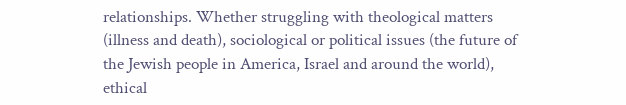relationships. Whether struggling with theological matters (illness and death), sociological or political issues (the future of the Jewish people in America, Israel and around the world), ethical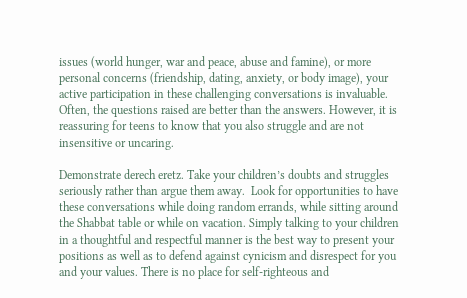issues (world hunger, war and peace, abuse and famine), or more personal concerns (friendship, dating, anxiety, or body image), your active participation in these challenging conversations is invaluable. Often, the questions raised are better than the answers. However, it is reassuring for teens to know that you also struggle and are not insensitive or uncaring.

Demonstrate derech eretz. Take your children’s doubts and struggles seriously rather than argue them away.  Look for opportunities to have these conversations while doing random errands, while sitting around the Shabbat table or while on vacation. Simply talking to your children in a thoughtful and respectful manner is the best way to present your positions as well as to defend against cynicism and disrespect for you and your values. There is no place for self-righteous and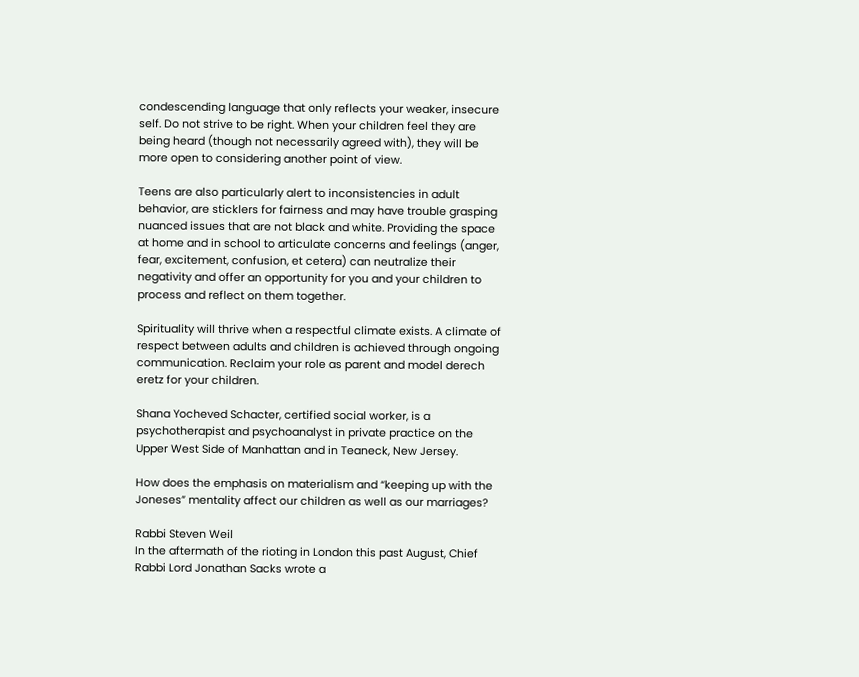condescending language that only reflects your weaker, insecure self. Do not strive to be right. When your children feel they are being heard (though not necessarily agreed with), they will be more open to considering another point of view.

Teens are also particularly alert to inconsistencies in adult behavior, are sticklers for fairness and may have trouble grasping nuanced issues that are not black and white. Providing the space at home and in school to articulate concerns and feelings (anger, fear, excitement, confusion, et cetera) can neutralize their negativity and offer an opportunity for you and your children to process and reflect on them together.

Spirituality will thrive when a respectful climate exists. A climate of respect between adults and children is achieved through ongoing communication. Reclaim your role as parent and model derech eretz for your children.

Shana Yocheved Schacter, certified social worker, is a psychotherapist and psychoanalyst in private practice on the Upper West Side of Manhattan and in Teaneck, New Jersey.

How does the emphasis on materialism and “keeping up with the Joneses” mentality affect our children as well as our marriages?

Rabbi Steven Weil
In the aftermath of the rioting in London this past August, Chief Rabbi Lord Jonathan Sacks wrote a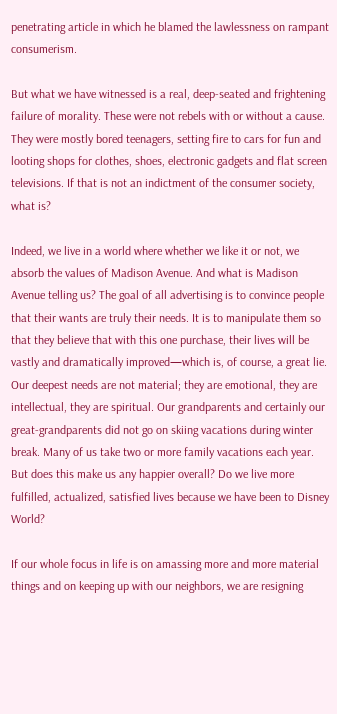penetrating article in which he blamed the lawlessness on rampant consumerism.

But what we have witnessed is a real, deep-seated and frightening failure of morality. These were not rebels with or without a cause. They were mostly bored teenagers, setting fire to cars for fun and looting shops for clothes, shoes, electronic gadgets and flat screen televisions. If that is not an indictment of the consumer society, what is?

Indeed, we live in a world where whether we like it or not, we absorb the values of Madison Avenue. And what is Madison Avenue telling us? The goal of all advertising is to convince people that their wants are truly their needs. It is to manipulate them so that they believe that with this one purchase, their lives will be vastly and dramatically improved—which is, of course, a great lie. Our deepest needs are not material; they are emotional, they are intellectual, they are spiritual. Our grandparents and certainly our great-grandparents did not go on skiing vacations during winter break. Many of us take two or more family vacations each year. But does this make us any happier overall? Do we live more fulfilled, actualized, satisfied lives because we have been to Disney World?

If our whole focus in life is on amassing more and more material things and on keeping up with our neighbors, we are resigning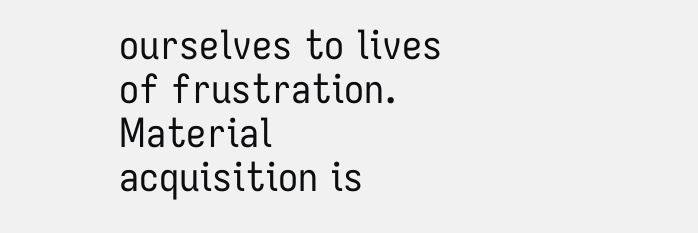ourselves to lives of frustration. Material acquisition is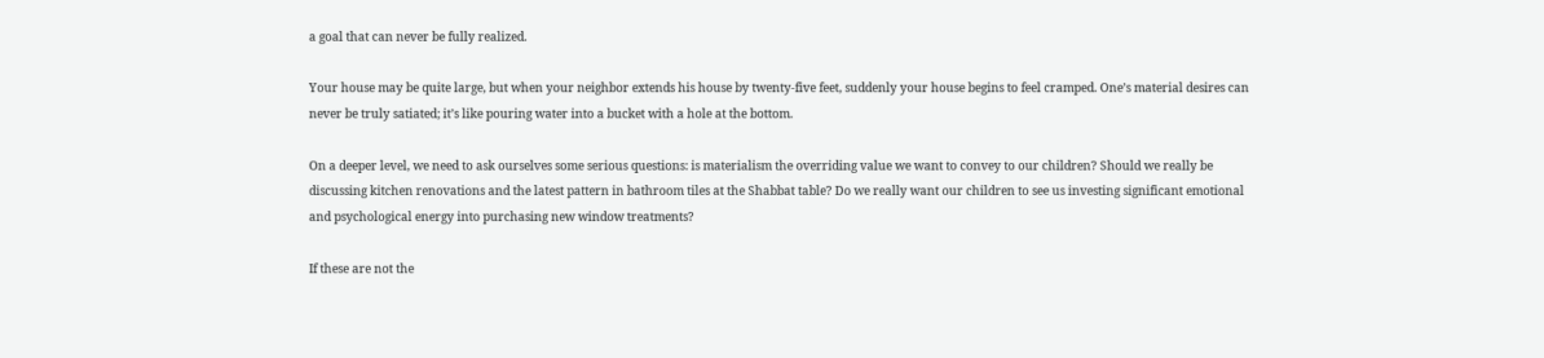a goal that can never be fully realized.

Your house may be quite large, but when your neighbor extends his house by twenty-five feet, suddenly your house begins to feel cramped. One’s material desires can never be truly satiated; it’s like pouring water into a bucket with a hole at the bottom.

On a deeper level, we need to ask ourselves some serious questions: is materialism the overriding value we want to convey to our children? Should we really be discussing kitchen renovations and the latest pattern in bathroom tiles at the Shabbat table? Do we really want our children to see us investing significant emotional and psychological energy into purchasing new window treatments?

If these are not the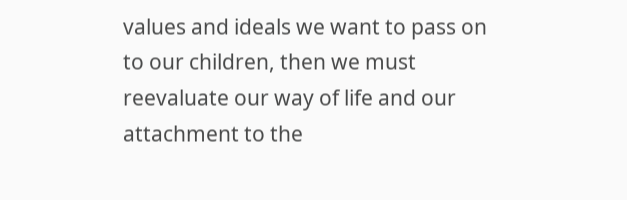values and ideals we want to pass on to our children, then we must reevaluate our way of life and our attachment to the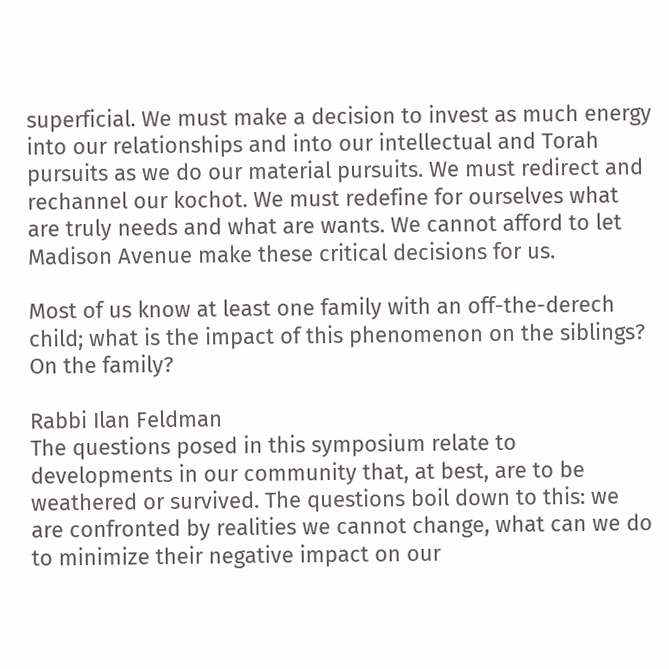superficial. We must make a decision to invest as much energy into our relationships and into our intellectual and Torah pursuits as we do our material pursuits. We must redirect and rechannel our kochot. We must redefine for ourselves what are truly needs and what are wants. We cannot afford to let Madison Avenue make these critical decisions for us.

Most of us know at least one family with an off-the-derech child; what is the impact of this phenomenon on the siblings? On the family?

Rabbi Ilan Feldman
The questions posed in this symposium relate to developments in our community that, at best, are to be weathered or survived. The questions boil down to this: we are confronted by realities we cannot change, what can we do to minimize their negative impact on our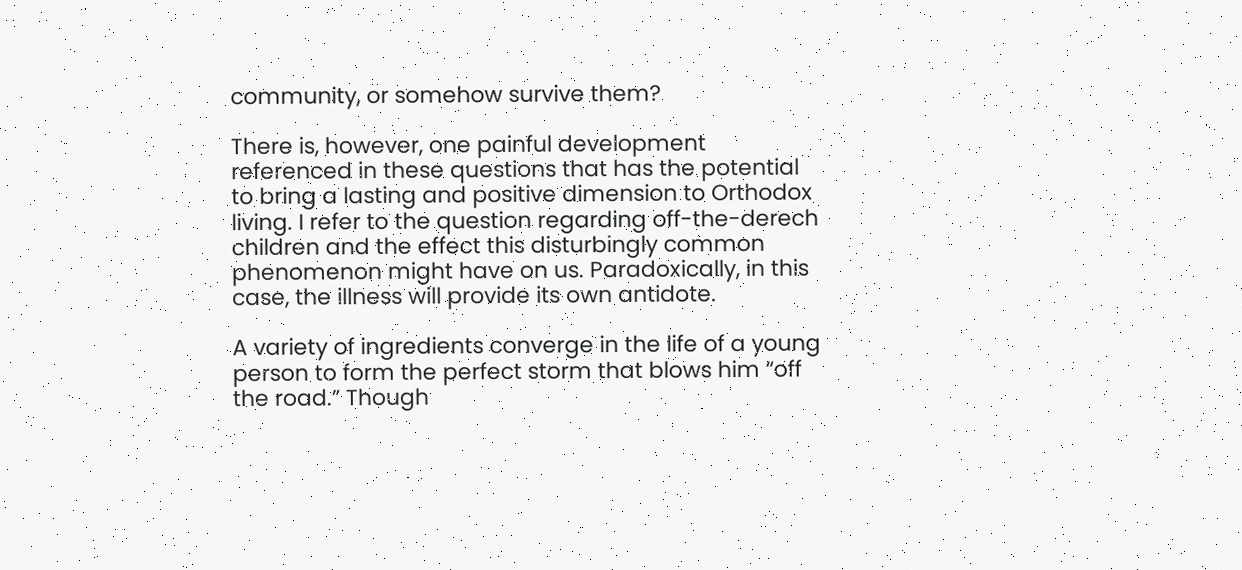community, or somehow survive them?

There is, however, one painful development referenced in these questions that has the potential to bring a lasting and positive dimension to Orthodox living. I refer to the question regarding off-the-derech children and the effect this disturbingly common phenomenon might have on us. Paradoxically, in this case, the illness will provide its own antidote.

A variety of ingredients converge in the life of a young person to form the perfect storm that blows him “off the road.” Though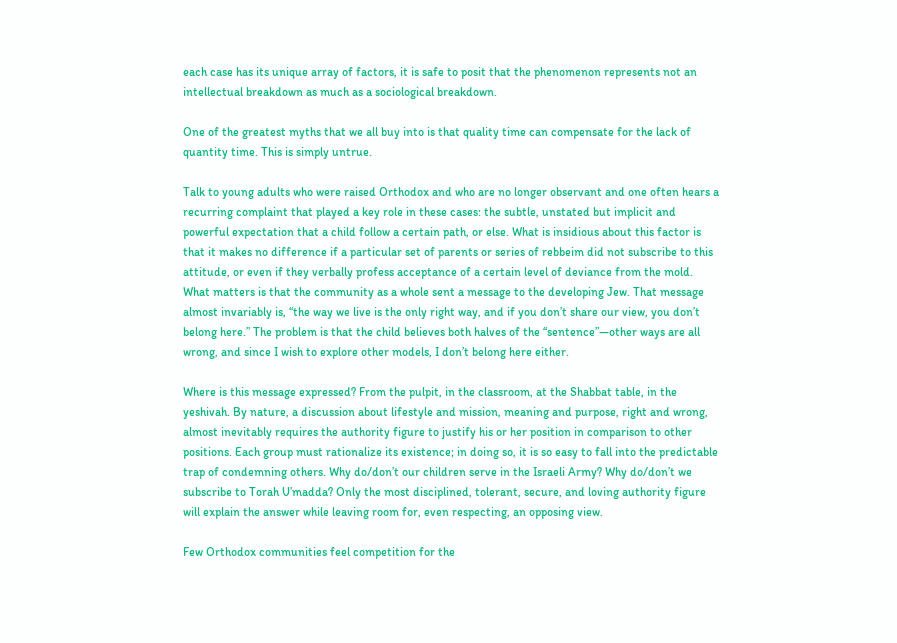each case has its unique array of factors, it is safe to posit that the phenomenon represents not an intellectual breakdown as much as a sociological breakdown.

One of the greatest myths that we all buy into is that quality time can compensate for the lack of quantity time. This is simply untrue.

Talk to young adults who were raised Orthodox and who are no longer observant and one often hears a recurring complaint that played a key role in these cases: the subtle, unstated but implicit and powerful expectation that a child follow a certain path, or else. What is insidious about this factor is that it makes no difference if a particular set of parents or series of rebbeim did not subscribe to this attitude, or even if they verbally profess acceptance of a certain level of deviance from the mold. What matters is that the community as a whole sent a message to the developing Jew. That message almost invariably is, “the way we live is the only right way, and if you don’t share our view, you don’t belong here.” The problem is that the child believes both halves of the “sentence”—other ways are all wrong, and since I wish to explore other models, I don’t belong here either.

Where is this message expressed? From the pulpit, in the classroom, at the Shabbat table, in the yeshivah. By nature, a discussion about lifestyle and mission, meaning and purpose, right and wrong, almost inevitably requires the authority figure to justify his or her position in comparison to other positions. Each group must rationalize its existence; in doing so, it is so easy to fall into the predictable trap of condemning others. Why do/don’t our children serve in the Israeli Army? Why do/don’t we subscribe to Torah U’madda? Only the most disciplined, tolerant, secure, and loving authority figure will explain the answer while leaving room for, even respecting, an opposing view.

Few Orthodox communities feel competition for the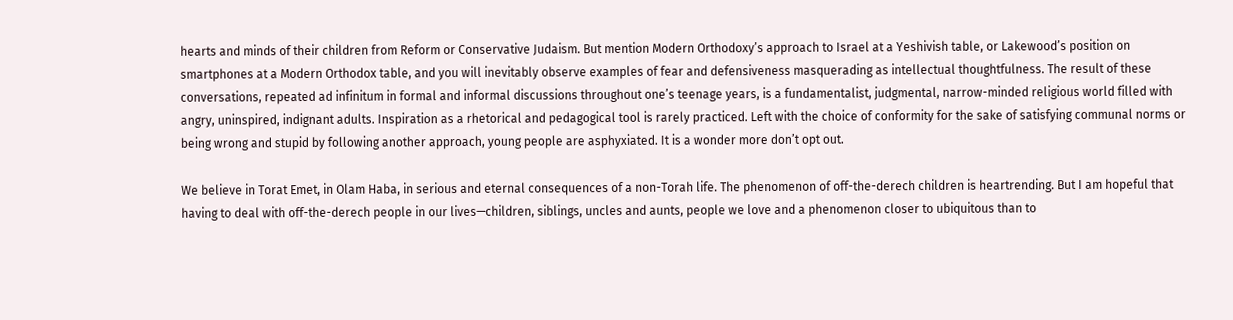hearts and minds of their children from Reform or Conservative Judaism. But mention Modern Orthodoxy’s approach to Israel at a Yeshivish table, or Lakewood’s position on smartphones at a Modern Orthodox table, and you will inevitably observe examples of fear and defensiveness masquerading as intellectual thoughtfulness. The result of these conversations, repeated ad infinitum in formal and informal discussions throughout one’s teenage years, is a fundamentalist, judgmental, narrow-minded religious world filled with angry, uninspired, indignant adults. Inspiration as a rhetorical and pedagogical tool is rarely practiced. Left with the choice of conformity for the sake of satisfying communal norms or being wrong and stupid by following another approach, young people are asphyxiated. It is a wonder more don’t opt out.

We believe in Torat Emet, in Olam Haba, in serious and eternal consequences of a non-Torah life. The phenomenon of off-the-derech children is heartrending. But I am hopeful that having to deal with off-the-derech people in our lives—children, siblings, uncles and aunts, people we love and a phenomenon closer to ubiquitous than to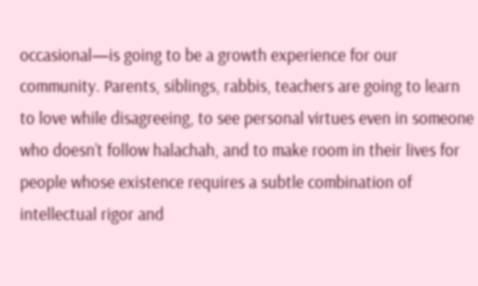occasional—is going to be a growth experience for our community. Parents, siblings, rabbis, teachers are going to learn to love while disagreeing, to see personal virtues even in someone who doesn’t follow halachah, and to make room in their lives for people whose existence requires a subtle combination of intellectual rigor and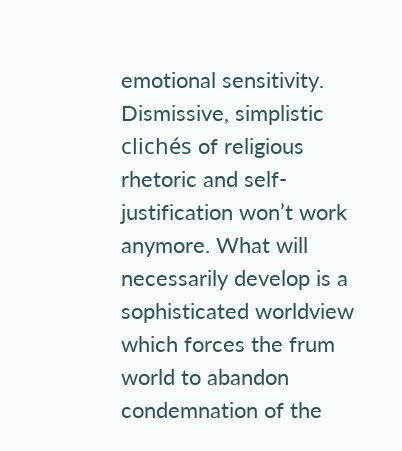emotional sensitivity. Dismissive, simplistic clichés of religious rhetoric and self-justification won’t work anymore. What will necessarily develop is a sophisticated worldview which forces the frum world to abandon condemnation of the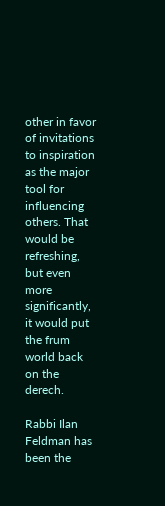other in favor of invitations to inspiration as the major tool for influencing others. That would be refreshing, but even more significantly, it would put the frum world back on the derech.

Rabbi Ilan Feldman has been the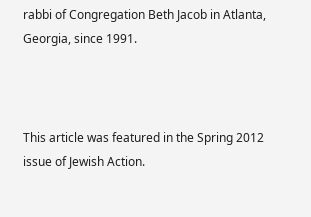rabbi of Congregation Beth Jacob in Atlanta, Georgia, since 1991.



This article was featured in the Spring 2012 issue of Jewish Action.